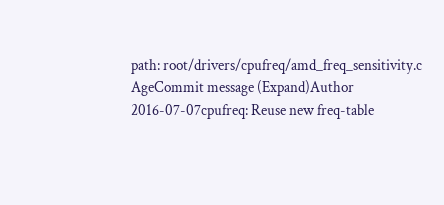path: root/drivers/cpufreq/amd_freq_sensitivity.c
AgeCommit message (Expand)Author
2016-07-07cpufreq: Reuse new freq-table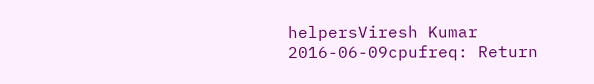helpersViresh Kumar
2016-06-09cpufreq: Return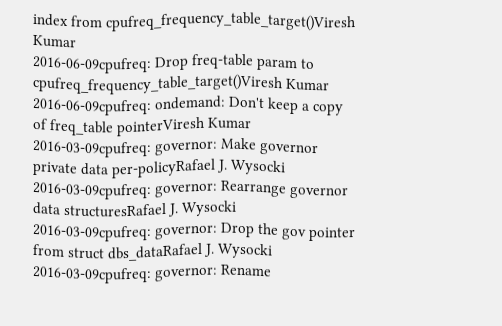index from cpufreq_frequency_table_target()Viresh Kumar
2016-06-09cpufreq: Drop freq-table param to cpufreq_frequency_table_target()Viresh Kumar
2016-06-09cpufreq: ondemand: Don't keep a copy of freq_table pointerViresh Kumar
2016-03-09cpufreq: governor: Make governor private data per-policyRafael J. Wysocki
2016-03-09cpufreq: governor: Rearrange governor data structuresRafael J. Wysocki
2016-03-09cpufreq: governor: Drop the gov pointer from struct dbs_dataRafael J. Wysocki
2016-03-09cpufreq: governor: Rename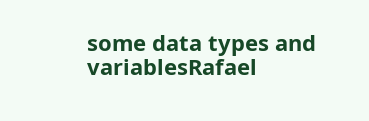some data types and variablesRafael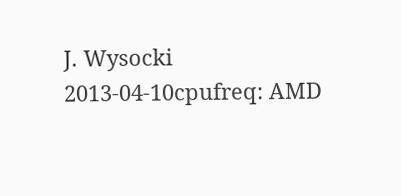J. Wysocki
2013-04-10cpufreq: AMD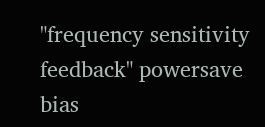"frequency sensitivity feedback" powersave bias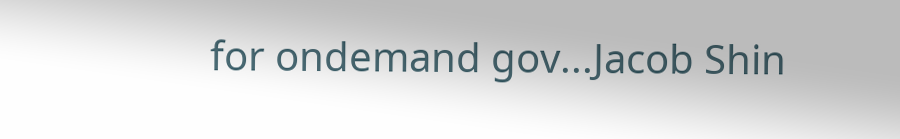for ondemand gov...Jacob Shin